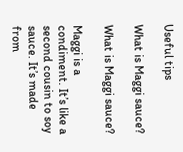Useful tips

What is Maggi sauce?

What is Maggi sauce?

Maggi is a condiment. It’s like a second cousin to soy sauce. It’s made from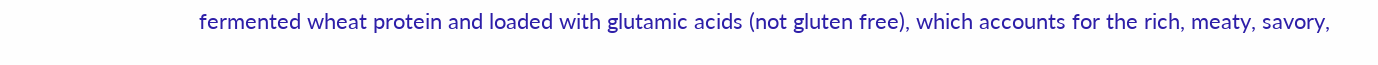fermented wheat protein and loaded with glutamic acids (not gluten free), which accounts for the rich, meaty, savory,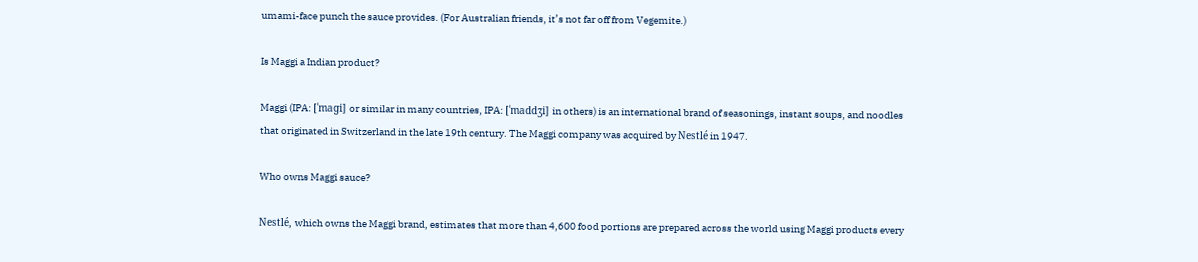umami-face punch the sauce provides. (For Australian friends, it’s not far off from Vegemite.)

Is Maggi a Indian product?

Maggi (IPA: [ˈmaɡi] or similar in many countries, IPA: [ˈmaddʒi] in others) is an international brand of seasonings, instant soups, and noodles that originated in Switzerland in the late 19th century. The Maggi company was acquired by Nestlé in 1947.

Who owns Maggi sauce?

Nestlé, which owns the Maggi brand, estimates that more than 4,600 food portions are prepared across the world using Maggi products every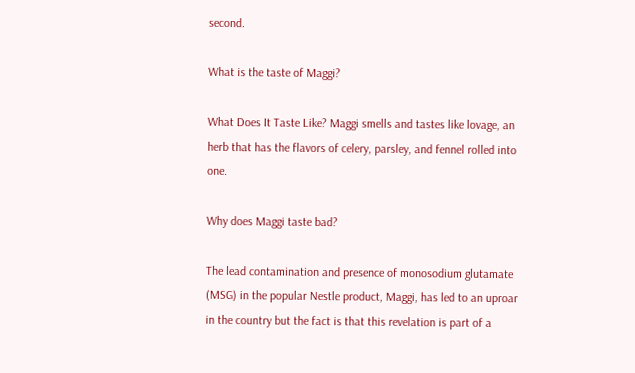second.

What is the taste of Maggi?

What Does It Taste Like? Maggi smells and tastes like lovage, an herb that has the flavors of celery, parsley, and fennel rolled into one.

Why does Maggi taste bad?

The lead contamination and presence of monosodium glutamate (MSG) in the popular Nestle product, Maggi, has led to an uproar in the country but the fact is that this revelation is part of a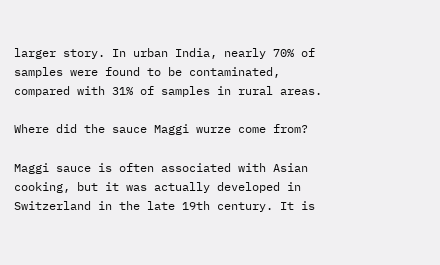larger story. In urban India, nearly 70% of samples were found to be contaminated, compared with 31% of samples in rural areas.

Where did the sauce Maggi wurze come from?

Maggi sauce is often associated with Asian cooking, but it was actually developed in Switzerland in the late 19th century. It is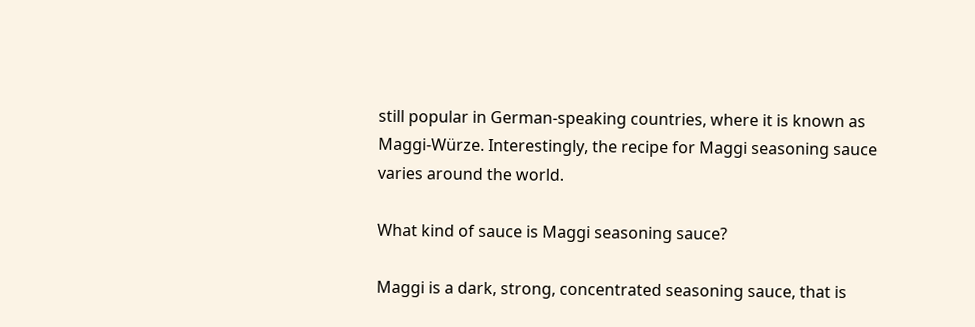still popular in German-speaking countries, where it is known as Maggi-Würze. Interestingly, the recipe for Maggi seasoning sauce varies around the world.

What kind of sauce is Maggi seasoning sauce?

Maggi is a dark, strong, concentrated seasoning sauce, that is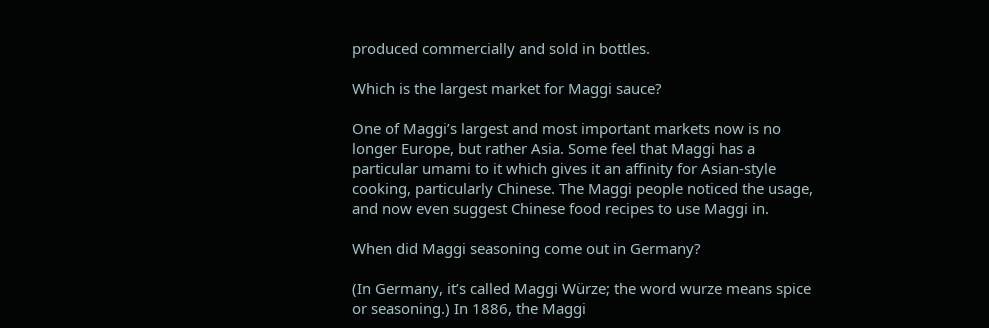produced commercially and sold in bottles.

Which is the largest market for Maggi sauce?

One of Maggi’s largest and most important markets now is no longer Europe, but rather Asia. Some feel that Maggi has a particular umami to it which gives it an affinity for Asian-style cooking, particularly Chinese. The Maggi people noticed the usage, and now even suggest Chinese food recipes to use Maggi in.

When did Maggi seasoning come out in Germany?

(In Germany, it’s called Maggi Würze; the word wurze means spice or seasoning.) In 1886, the Maggi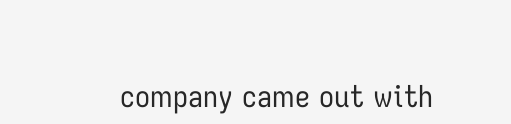company came out with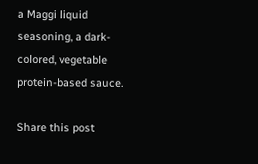a Maggi liquid seasoning, a dark-colored, vegetable protein-based sauce.

Share this post